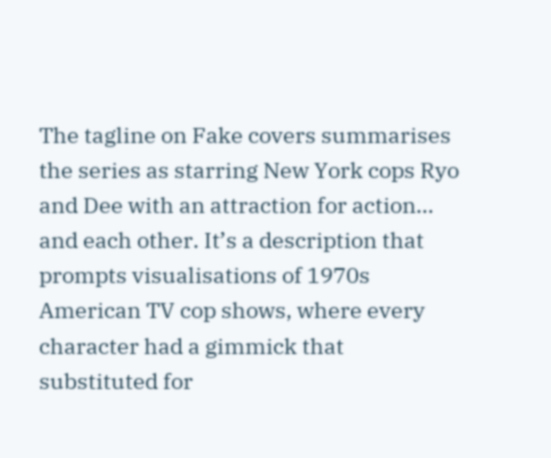The tagline on Fake covers summarises the series as starring New York cops Ryo and Dee with an attraction for action… and each other. It’s a description that prompts visualisations of 1970s American TV cop shows, where every character had a gimmick that substituted for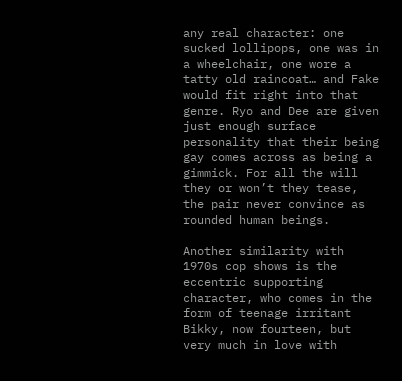any real character: one sucked lollipops, one was in a wheelchair, one wore a tatty old raincoat… and Fake would fit right into that genre. Ryo and Dee are given just enough surface personality that their being gay comes across as being a gimmick. For all the will they or won’t they tease, the pair never convince as rounded human beings.

Another similarity with 1970s cop shows is the eccentric supporting character, who comes in the form of teenage irritant Bikky, now fourteen, but very much in love with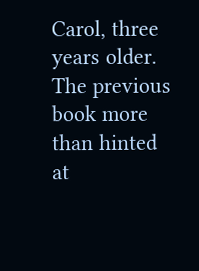Carol, three years older. The previous book more than hinted at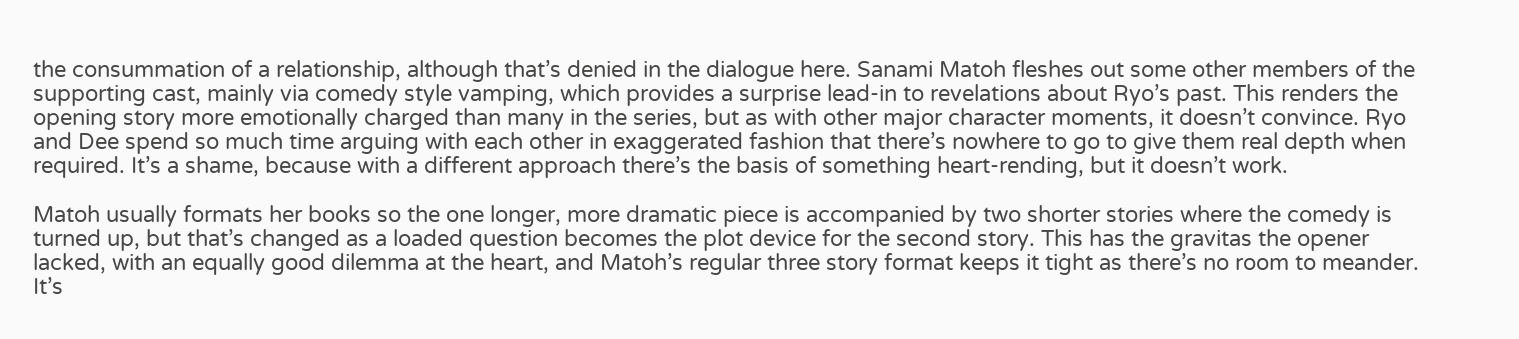the consummation of a relationship, although that’s denied in the dialogue here. Sanami Matoh fleshes out some other members of the supporting cast, mainly via comedy style vamping, which provides a surprise lead-in to revelations about Ryo’s past. This renders the opening story more emotionally charged than many in the series, but as with other major character moments, it doesn’t convince. Ryo and Dee spend so much time arguing with each other in exaggerated fashion that there’s nowhere to go to give them real depth when required. It’s a shame, because with a different approach there’s the basis of something heart-rending, but it doesn’t work.

Matoh usually formats her books so the one longer, more dramatic piece is accompanied by two shorter stories where the comedy is turned up, but that’s changed as a loaded question becomes the plot device for the second story. This has the gravitas the opener lacked, with an equally good dilemma at the heart, and Matoh’s regular three story format keeps it tight as there’s no room to meander. It’s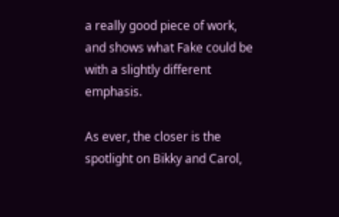a really good piece of work, and shows what Fake could be with a slightly different emphasis.

As ever, the closer is the spotlight on Bikky and Carol,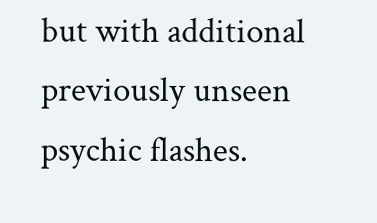but with additional previously unseen psychic flashes.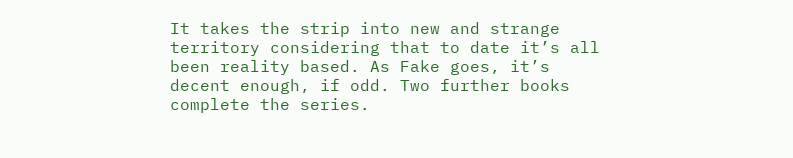It takes the strip into new and strange territory considering that to date it’s all been reality based. As Fake goes, it’s decent enough, if odd. Two further books complete the series.